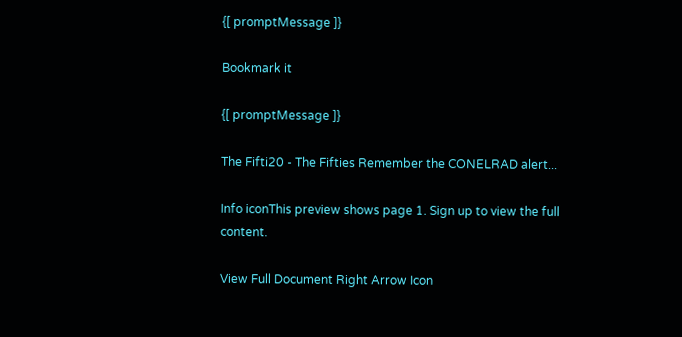{[ promptMessage ]}

Bookmark it

{[ promptMessage ]}

The Fifti20 - The Fifties Remember the CONELRAD alert...

Info iconThis preview shows page 1. Sign up to view the full content.

View Full Document Right Arrow Icon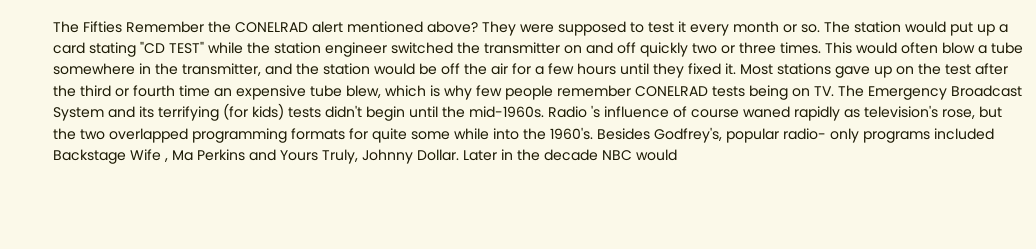The Fifties Remember the CONELRAD alert mentioned above? They were supposed to test it every month or so. The station would put up a card stating "CD TEST" while the station engineer switched the transmitter on and off quickly two or three times. This would often blow a tube somewhere in the transmitter, and the station would be off the air for a few hours until they fixed it. Most stations gave up on the test after the third or fourth time an expensive tube blew, which is why few people remember CONELRAD tests being on TV. The Emergency Broadcast System and its terrifying (for kids) tests didn't begin until the mid-1960s. Radio 's influence of course waned rapidly as television's rose, but the two overlapped programming formats for quite some while into the 1960's. Besides Godfrey's, popular radio- only programs included Backstage Wife , Ma Perkins and Yours Truly, Johnny Dollar. Later in the decade NBC would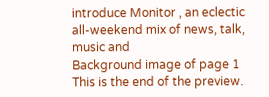introduce Monitor , an eclectic all-weekend mix of news, talk, music and
Background image of page 1
This is the end of the preview.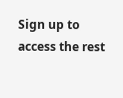Sign up to access the rest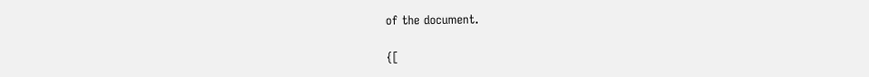of the document.

{[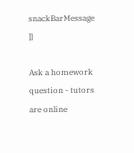snackBarMessage ]}

Ask a homework question - tutors are online